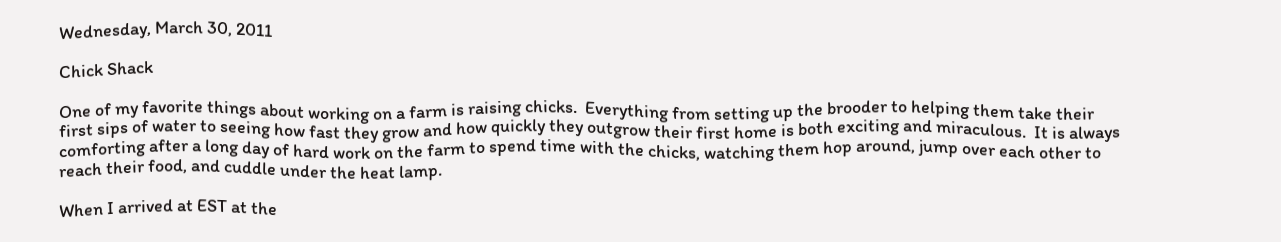Wednesday, March 30, 2011

Chick Shack

One of my favorite things about working on a farm is raising chicks.  Everything from setting up the brooder to helping them take their first sips of water to seeing how fast they grow and how quickly they outgrow their first home is both exciting and miraculous.  It is always comforting after a long day of hard work on the farm to spend time with the chicks, watching them hop around, jump over each other to reach their food, and cuddle under the heat lamp.

When I arrived at EST at the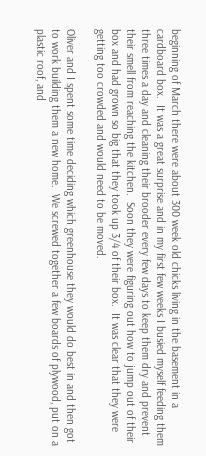beginning of March there were about 300 week old chicks living in the basement in a cardboard box.  It was a great surprise and in my first few weeks I busied myself feeding them three times a day and cleaning their brooder every few days to keep them dry and prevent their smell from reaching the kitchen.  Soon they were figuring out how to jump out of their box and had grown so big that they took up 3/4 of their box.  It was clear that they were getting too crowded and would need to be moved.

Oliver and I spent some time deciding which greenhouse they would do best in and then got to work building them a new home.  We screwed together a few boards of plywood, put on a plastic roof, and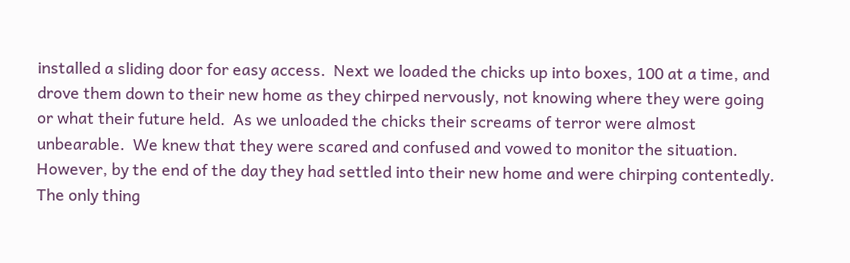installed a sliding door for easy access.  Next we loaded the chicks up into boxes, 100 at a time, and drove them down to their new home as they chirped nervously, not knowing where they were going or what their future held.  As we unloaded the chicks their screams of terror were almost unbearable.  We knew that they were scared and confused and vowed to monitor the situation.  However, by the end of the day they had settled into their new home and were chirping contentedly.  The only thing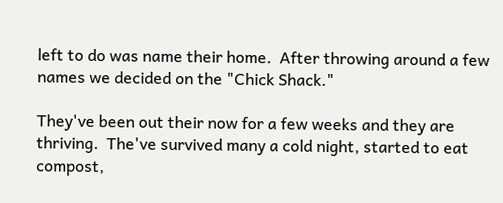left to do was name their home.  After throwing around a few names we decided on the "Chick Shack."

They've been out their now for a few weeks and they are thriving.  The've survived many a cold night, started to eat compost,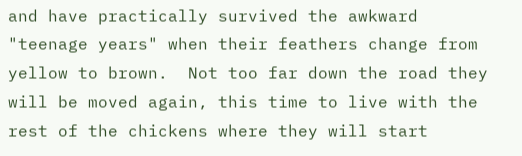and have practically survived the awkward "teenage years" when their feathers change from yellow to brown.  Not too far down the road they will be moved again, this time to live with the rest of the chickens where they will start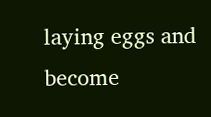laying eggs and become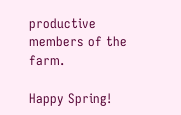productive members of the farm.

Happy Spring!